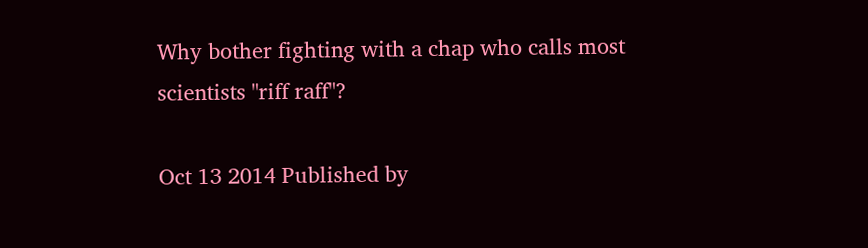Why bother fighting with a chap who calls most scientists "riff raff"?

Oct 13 2014 Published by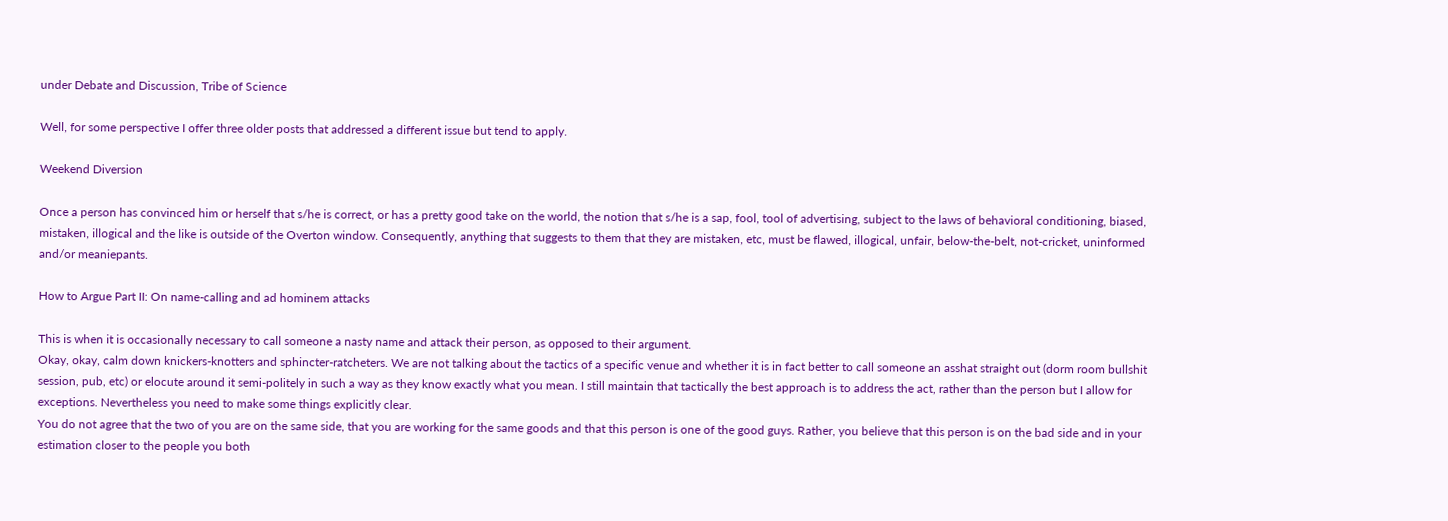under Debate and Discussion, Tribe of Science

Well, for some perspective I offer three older posts that addressed a different issue but tend to apply.

Weekend Diversion

Once a person has convinced him or herself that s/he is correct, or has a pretty good take on the world, the notion that s/he is a sap, fool, tool of advertising, subject to the laws of behavioral conditioning, biased, mistaken, illogical and the like is outside of the Overton window. Consequently, anything that suggests to them that they are mistaken, etc, must be flawed, illogical, unfair, below-the-belt, not-cricket, uninformed and/or meaniepants.

How to Argue Part II: On name-calling and ad hominem attacks

This is when it is occasionally necessary to call someone a nasty name and attack their person, as opposed to their argument.
Okay, okay, calm down knickers-knotters and sphincter-ratcheters. We are not talking about the tactics of a specific venue and whether it is in fact better to call someone an asshat straight out (dorm room bullshit session, pub, etc) or elocute around it semi-politely in such a way as they know exactly what you mean. I still maintain that tactically the best approach is to address the act, rather than the person but I allow for exceptions. Nevertheless you need to make some things explicitly clear.
You do not agree that the two of you are on the same side, that you are working for the same goods and that this person is one of the good guys. Rather, you believe that this person is on the bad side and in your estimation closer to the people you both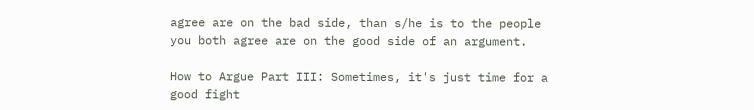agree are on the bad side, than s/he is to the people you both agree are on the good side of an argument.

How to Argue Part III: Sometimes, it's just time for a good fight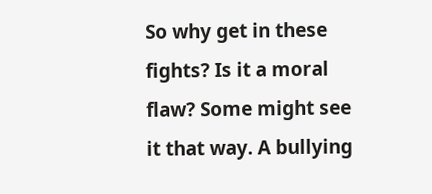So why get in these fights? Is it a moral flaw? Some might see it that way. A bullying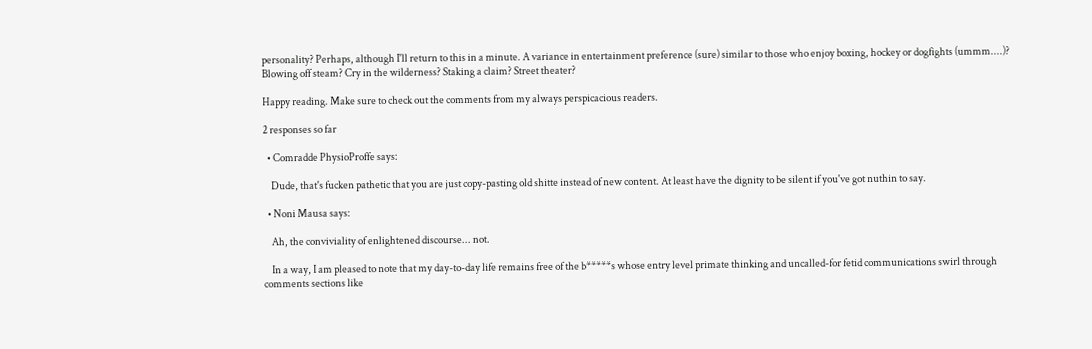personality? Perhaps, although I'll return to this in a minute. A variance in entertainment preference (sure) similar to those who enjoy boxing, hockey or dogfights (ummm....)? Blowing off steam? Cry in the wilderness? Staking a claim? Street theater?

Happy reading. Make sure to check out the comments from my always perspicacious readers.

2 responses so far

  • Comradde PhysioProffe says:

    Dude, that's fucken pathetic that you are just copy-pasting old shitte instead of new content. At least have the dignity to be silent if you've got nuthin to say.

  • Noni Mausa says:

    Ah, the conviviality of enlightened discourse... not.

    In a way, I am pleased to note that my day-to-day life remains free of the b*****s whose entry level primate thinking and uncalled-for fetid communications swirl through comments sections like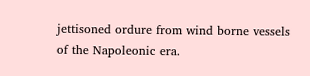jettisoned ordure from wind borne vessels of the Napoleonic era.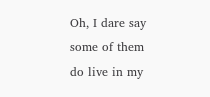Oh, I dare say some of them do live in my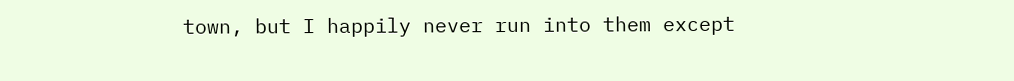town, but I happily never run into them except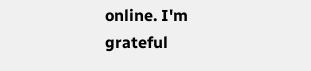online. I'm grateful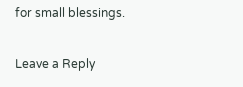for small blessings.

Leave a Reply